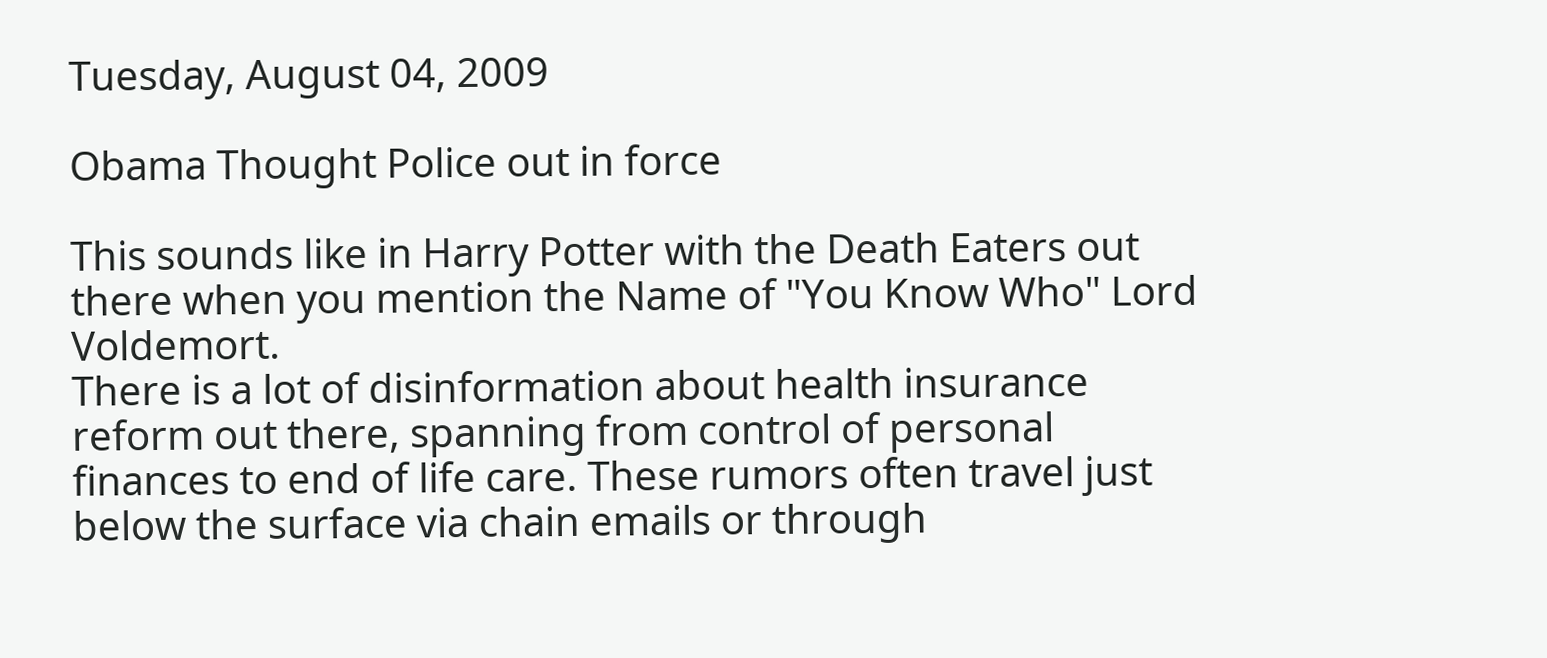Tuesday, August 04, 2009

Obama Thought Police out in force

This sounds like in Harry Potter with the Death Eaters out there when you mention the Name of "You Know Who" Lord Voldemort.
There is a lot of disinformation about health insurance reform out there, spanning from control of personal finances to end of life care. These rumors often travel just below the surface via chain emails or through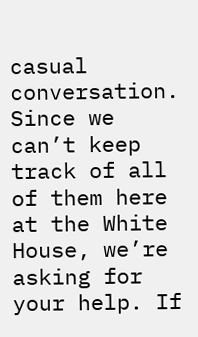casual conversation. Since we can’t keep track of all of them here at the White House, we’re asking for your help. If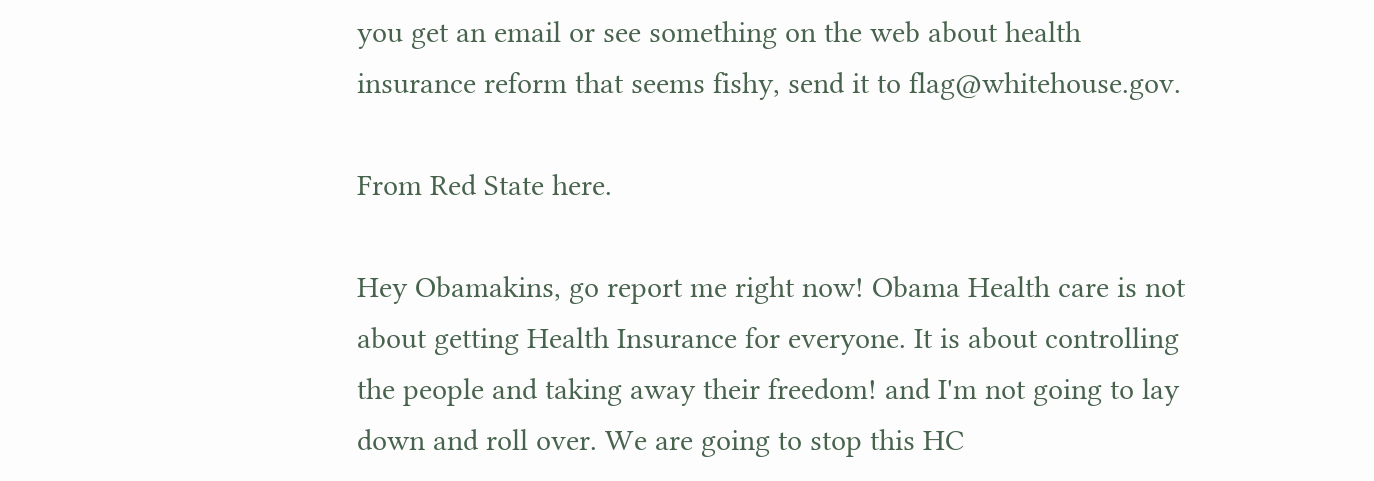you get an email or see something on the web about health insurance reform that seems fishy, send it to flag@whitehouse.gov.

From Red State here.

Hey Obamakins, go report me right now! Obama Health care is not about getting Health Insurance for everyone. It is about controlling the people and taking away their freedom! and I'm not going to lay down and roll over. We are going to stop this HC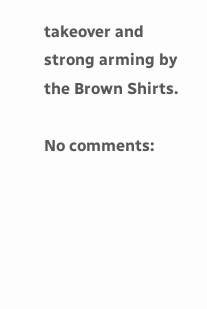takeover and strong arming by the Brown Shirts.

No comments: